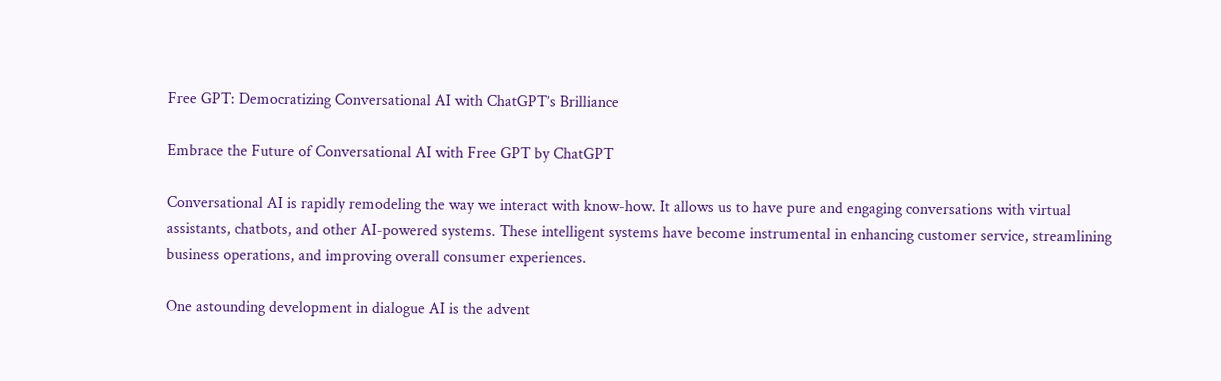Free GPT: Democratizing Conversational AI with ChatGPT’s Brilliance

Embrace the Future of Conversational AI with Free GPT by ChatGPT

Conversational AI is rapidly remodeling the way we interact with know-how. It allows us to have pure and engaging conversations with virtual assistants, chatbots, and other AI-powered systems. These intelligent systems have become instrumental in enhancing customer service, streamlining business operations, and improving overall consumer experiences.

One astounding development in dialogue AI is the advent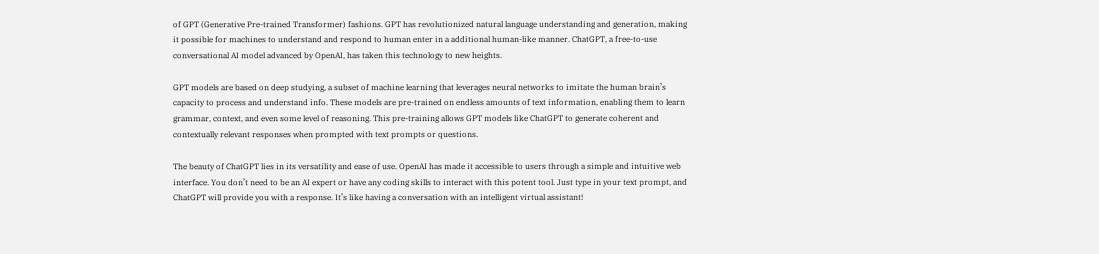of GPT (Generative Pre-trained Transformer) fashions. GPT has revolutionized natural language understanding and generation, making it possible for machines to understand and respond to human enter in a additional human-like manner. ChatGPT, a free-to-use conversational AI model advanced by OpenAI, has taken this technology to new heights.

GPT models are based on deep studying, a subset of machine learning that leverages neural networks to imitate the human brain’s capacity to process and understand info. These models are pre-trained on endless amounts of text information, enabling them to learn grammar, context, and even some level of reasoning. This pre-training allows GPT models like ChatGPT to generate coherent and contextually relevant responses when prompted with text prompts or questions.

The beauty of ChatGPT lies in its versatility and ease of use. OpenAI has made it accessible to users through a simple and intuitive web interface. You don’t need to be an AI expert or have any coding skills to interact with this potent tool. Just type in your text prompt, and ChatGPT will provide you with a response. It’s like having a conversation with an intelligent virtual assistant!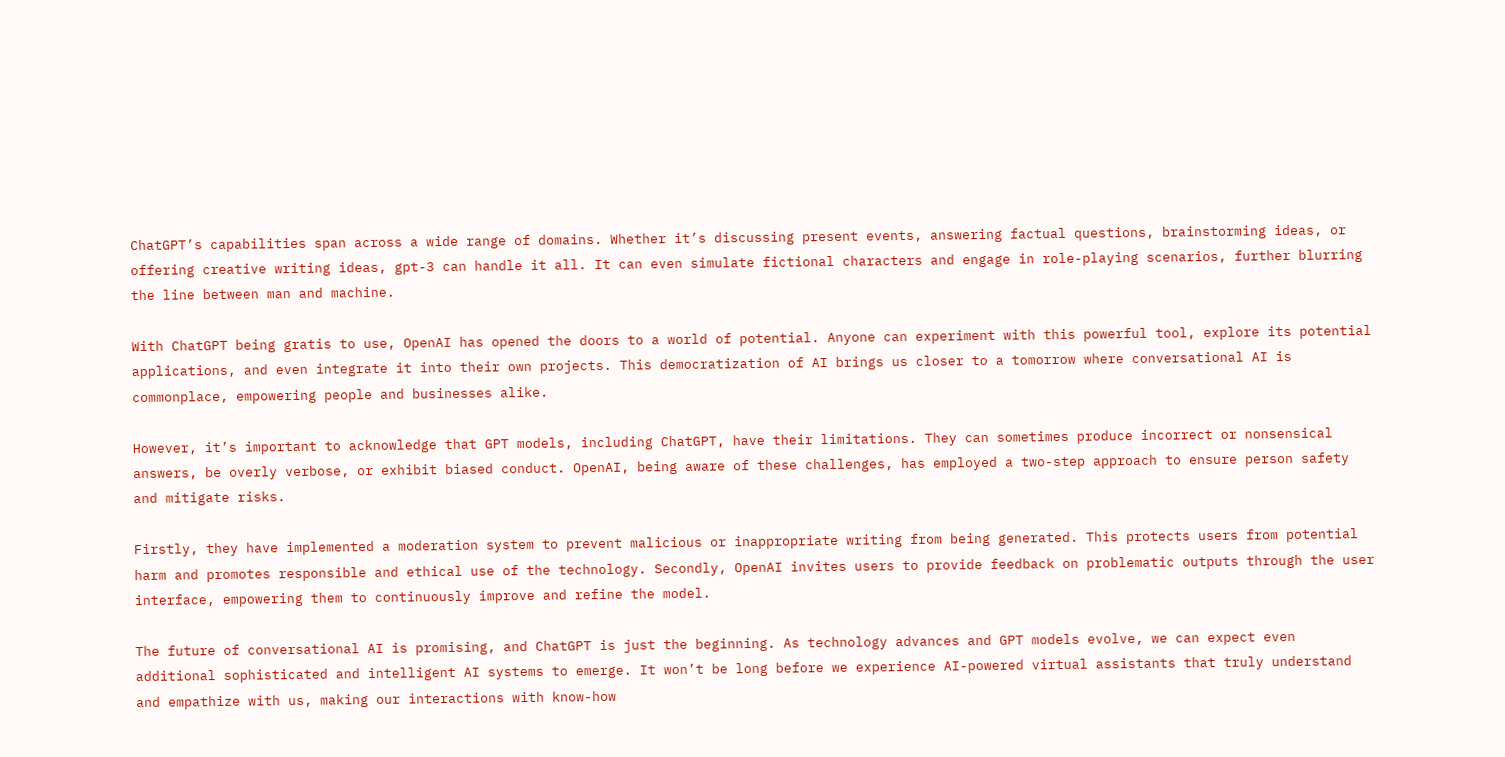ChatGPT’s capabilities span across a wide range of domains. Whether it’s discussing present events, answering factual questions, brainstorming ideas, or offering creative writing ideas, gpt-3 can handle it all. It can even simulate fictional characters and engage in role-playing scenarios, further blurring the line between man and machine.

With ChatGPT being gratis to use, OpenAI has opened the doors to a world of potential. Anyone can experiment with this powerful tool, explore its potential applications, and even integrate it into their own projects. This democratization of AI brings us closer to a tomorrow where conversational AI is commonplace, empowering people and businesses alike.

However, it’s important to acknowledge that GPT models, including ChatGPT, have their limitations. They can sometimes produce incorrect or nonsensical answers, be overly verbose, or exhibit biased conduct. OpenAI, being aware of these challenges, has employed a two-step approach to ensure person safety and mitigate risks.

Firstly, they have implemented a moderation system to prevent malicious or inappropriate writing from being generated. This protects users from potential harm and promotes responsible and ethical use of the technology. Secondly, OpenAI invites users to provide feedback on problematic outputs through the user interface, empowering them to continuously improve and refine the model.

The future of conversational AI is promising, and ChatGPT is just the beginning. As technology advances and GPT models evolve, we can expect even additional sophisticated and intelligent AI systems to emerge. It won’t be long before we experience AI-powered virtual assistants that truly understand and empathize with us, making our interactions with know-how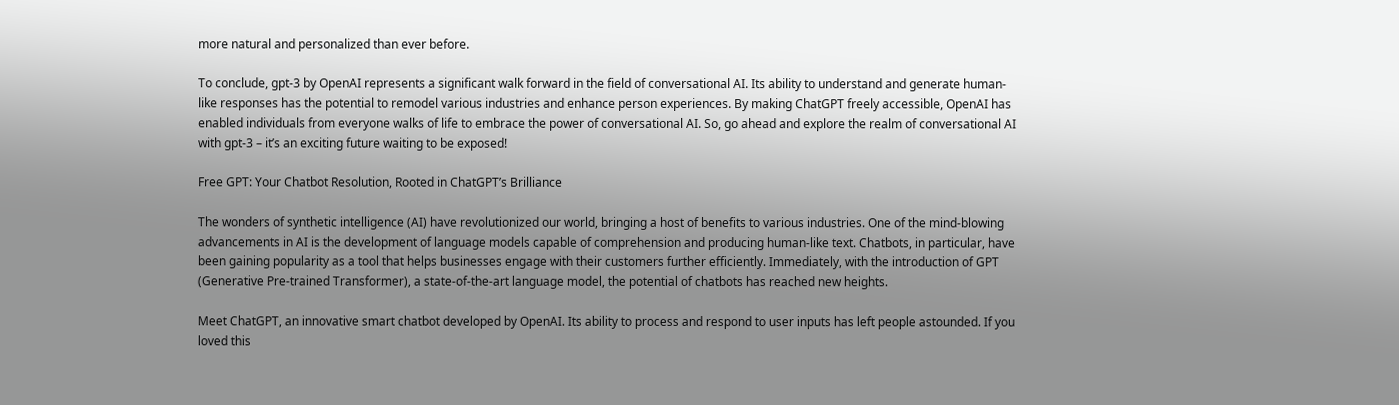more natural and personalized than ever before.

To conclude, gpt-3 by OpenAI represents a significant walk forward in the field of conversational AI. Its ability to understand and generate human-like responses has the potential to remodel various industries and enhance person experiences. By making ChatGPT freely accessible, OpenAI has enabled individuals from everyone walks of life to embrace the power of conversational AI. So, go ahead and explore the realm of conversational AI with gpt-3 – it’s an exciting future waiting to be exposed!

Free GPT: Your Chatbot Resolution, Rooted in ChatGPT’s Brilliance

The wonders of synthetic intelligence (AI) have revolutionized our world, bringing a host of benefits to various industries. One of the mind-blowing advancements in AI is the development of language models capable of comprehension and producing human-like text. Chatbots, in particular, have been gaining popularity as a tool that helps businesses engage with their customers further efficiently. Immediately, with the introduction of GPT (Generative Pre-trained Transformer), a state-of-the-art language model, the potential of chatbots has reached new heights.

Meet ChatGPT, an innovative smart chatbot developed by OpenAI. Its ability to process and respond to user inputs has left people astounded. If you loved this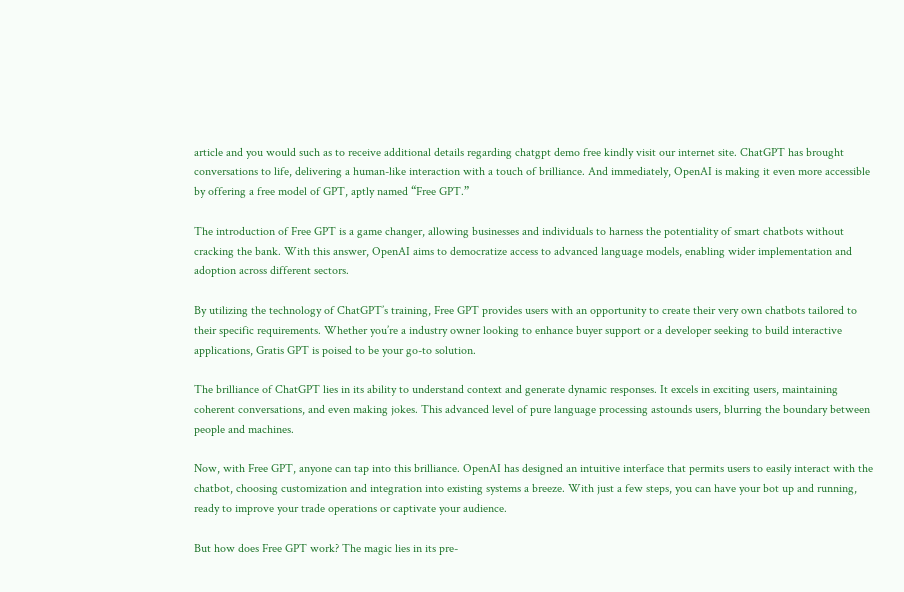article and you would such as to receive additional details regarding chatgpt demo free kindly visit our internet site. ChatGPT has brought conversations to life, delivering a human-like interaction with a touch of brilliance. And immediately, OpenAI is making it even more accessible by offering a free model of GPT, aptly named “Free GPT.”

The introduction of Free GPT is a game changer, allowing businesses and individuals to harness the potentiality of smart chatbots without cracking the bank. With this answer, OpenAI aims to democratize access to advanced language models, enabling wider implementation and adoption across different sectors.

By utilizing the technology of ChatGPT’s training, Free GPT provides users with an opportunity to create their very own chatbots tailored to their specific requirements. Whether you’re a industry owner looking to enhance buyer support or a developer seeking to build interactive applications, Gratis GPT is poised to be your go-to solution.

The brilliance of ChatGPT lies in its ability to understand context and generate dynamic responses. It excels in exciting users, maintaining coherent conversations, and even making jokes. This advanced level of pure language processing astounds users, blurring the boundary between people and machines.

Now, with Free GPT, anyone can tap into this brilliance. OpenAI has designed an intuitive interface that permits users to easily interact with the chatbot, choosing customization and integration into existing systems a breeze. With just a few steps, you can have your bot up and running, ready to improve your trade operations or captivate your audience.

But how does Free GPT work? The magic lies in its pre-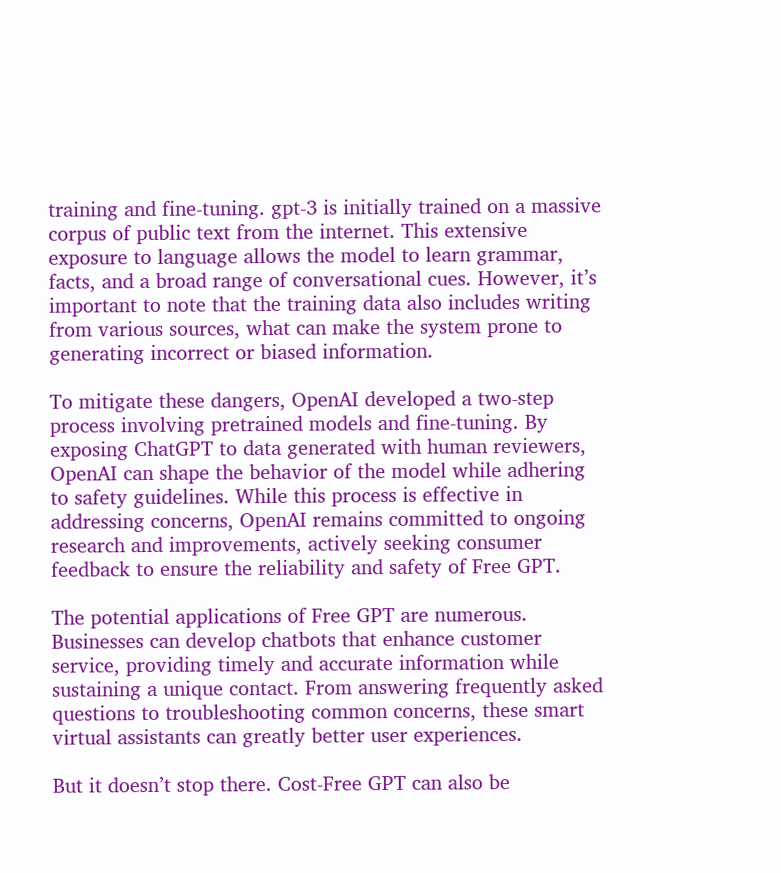training and fine-tuning. gpt-3 is initially trained on a massive corpus of public text from the internet. This extensive exposure to language allows the model to learn grammar, facts, and a broad range of conversational cues. However, it’s important to note that the training data also includes writing from various sources, what can make the system prone to generating incorrect or biased information.

To mitigate these dangers, OpenAI developed a two-step process involving pretrained models and fine-tuning. By exposing ChatGPT to data generated with human reviewers, OpenAI can shape the behavior of the model while adhering to safety guidelines. While this process is effective in addressing concerns, OpenAI remains committed to ongoing research and improvements, actively seeking consumer feedback to ensure the reliability and safety of Free GPT.

The potential applications of Free GPT are numerous. Businesses can develop chatbots that enhance customer service, providing timely and accurate information while sustaining a unique contact. From answering frequently asked questions to troubleshooting common concerns, these smart virtual assistants can greatly better user experiences.

But it doesn’t stop there. Cost-Free GPT can also be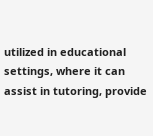utilized in educational settings, where it can assist in tutoring, provide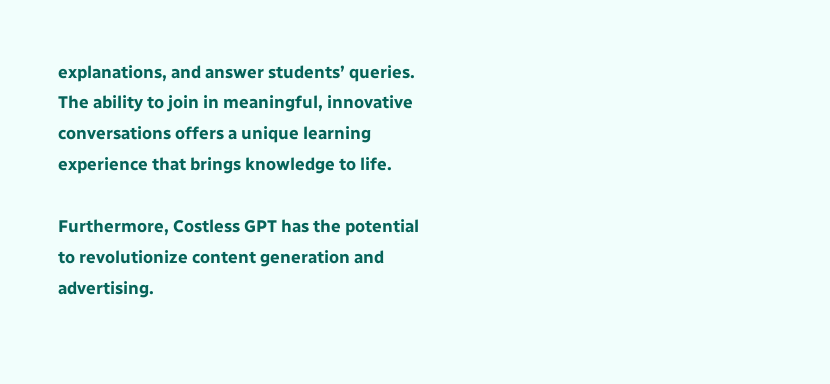explanations, and answer students’ queries. The ability to join in meaningful, innovative conversations offers a unique learning experience that brings knowledge to life.

Furthermore, Costless GPT has the potential to revolutionize content generation and advertising.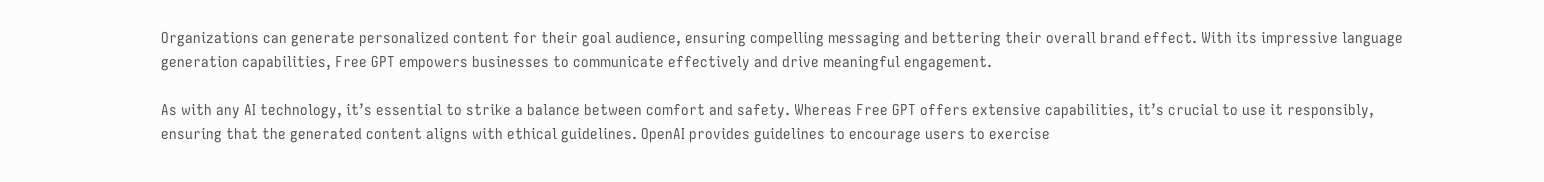Organizations can generate personalized content for their goal audience, ensuring compelling messaging and bettering their overall brand effect. With its impressive language generation capabilities, Free GPT empowers businesses to communicate effectively and drive meaningful engagement.

As with any AI technology, it’s essential to strike a balance between comfort and safety. Whereas Free GPT offers extensive capabilities, it’s crucial to use it responsibly, ensuring that the generated content aligns with ethical guidelines. OpenAI provides guidelines to encourage users to exercise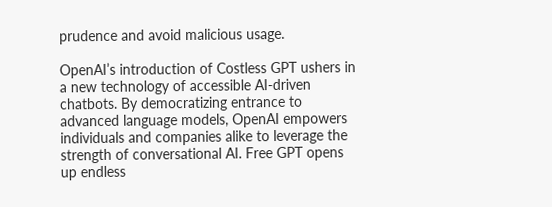prudence and avoid malicious usage.

OpenAI’s introduction of Costless GPT ushers in a new technology of accessible AI-driven chatbots. By democratizing entrance to advanced language models, OpenAI empowers individuals and companies alike to leverage the strength of conversational AI. Free GPT opens up endless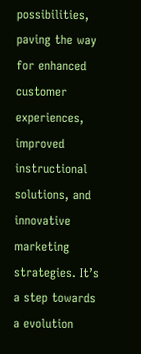possibilities, paving the way for enhanced customer experiences, improved instructional solutions, and innovative marketing strategies. It’s a step towards a evolution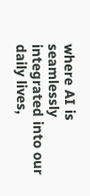where AI is seamlessly integrated into our daily lives,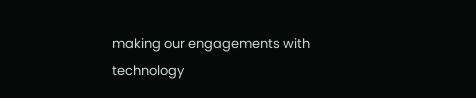making our engagements with technology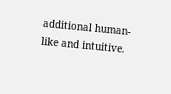additional human-like and intuitive.